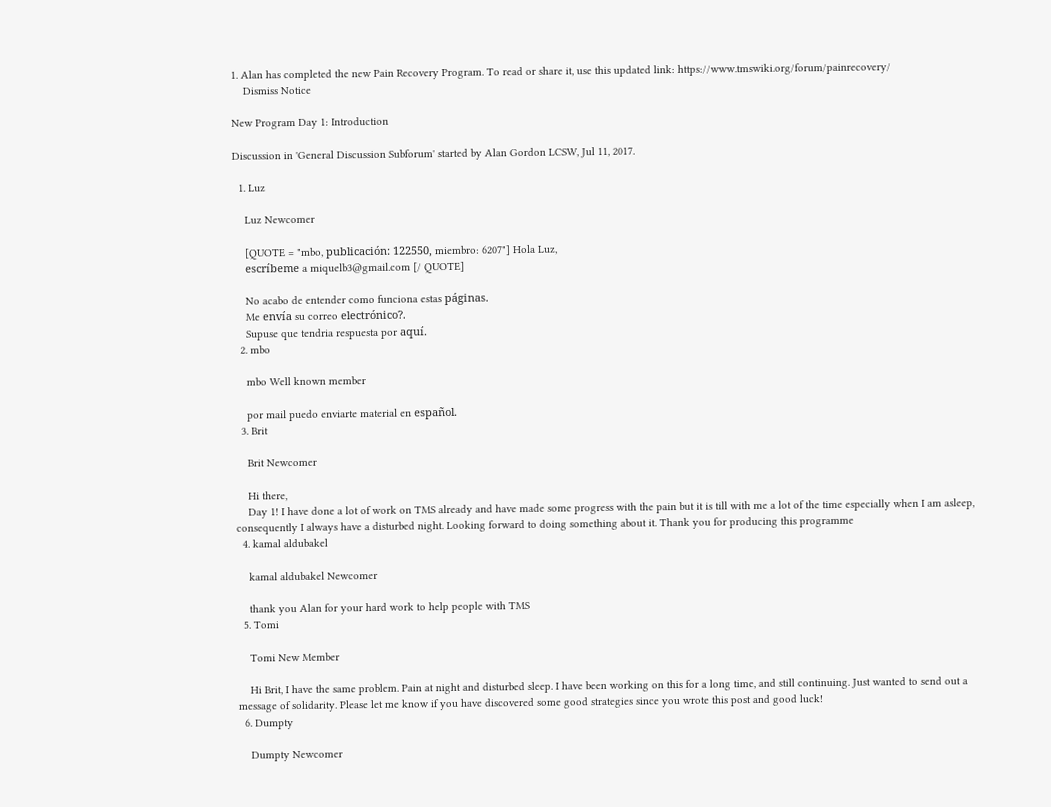1. Alan has completed the new Pain Recovery Program. To read or share it, use this updated link: https://www.tmswiki.org/forum/painrecovery/
    Dismiss Notice

New Program Day 1: Introduction

Discussion in 'General Discussion Subforum' started by Alan Gordon LCSW, Jul 11, 2017.

  1. Luz

    Luz Newcomer

    [QUOTE = "mbo, publicación: 122550, miembro: 6207"] Hola Luz,
    escríbeme a miquelb3@gmail.com [/ QUOTE]

    No acabo de entender como funciona estas páginas.
    Me envía su correo electrónico?.
    Supuse que tendria respuesta por aquí.
  2. mbo

    mbo Well known member

    por mail puedo enviarte material en español.
  3. Brit

    Brit Newcomer

    Hi there,
    Day 1! I have done a lot of work on TMS already and have made some progress with the pain but it is till with me a lot of the time especially when I am asleep, consequently I always have a disturbed night. Looking forward to doing something about it. Thank you for producing this programme
  4. kamal aldubakel

    kamal aldubakel Newcomer

    thank you Alan for your hard work to help people with TMS
  5. Tomi

    Tomi New Member

    Hi Brit, I have the same problem. Pain at night and disturbed sleep. I have been working on this for a long time, and still continuing. Just wanted to send out a message of solidarity. Please let me know if you have discovered some good strategies since you wrote this post and good luck!
  6. Dumpty

    Dumpty Newcomer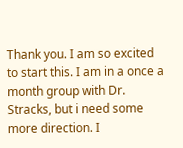Thank you. I am so excited to start this. I am in a once a month group with Dr. Stracks, but i need some more direction. I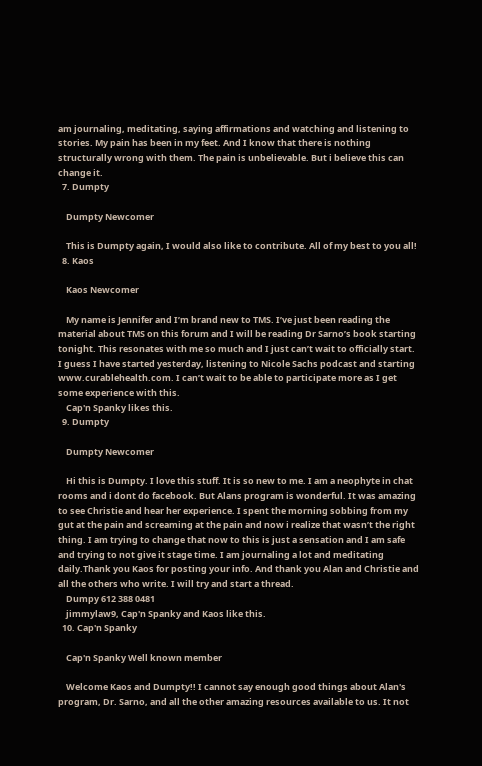am journaling, meditating, saying affirmations and watching and listening to stories. My pain has been in my feet. And I know that there is nothing structurally wrong with them. The pain is unbelievable. But i believe this can change it.
  7. Dumpty

    Dumpty Newcomer

    This is Dumpty again, I would also like to contribute. All of my best to you all!
  8. Kaos

    Kaos Newcomer

    My name is Jennifer and I’m brand new to TMS. I’ve just been reading the material about TMS on this forum and I will be reading Dr Sarno’s book starting tonight. This resonates with me so much and I just can’t wait to officially start. I guess I have started yesterday, listening to Nicole Sachs podcast and starting www.curablehealth.com. I can’t wait to be able to participate more as I get some experience with this.
    Cap'n Spanky likes this.
  9. Dumpty

    Dumpty Newcomer

    Hi this is Dumpty. I love this stuff. It is so new to me. I am a neophyte in chat rooms and i dont do facebook. But Alans program is wonderful. It was amazing to see Christie and hear her experience. I spent the morning sobbing from my gut at the pain and screaming at the pain and now i realize that wasn’t the right thing. I am trying to change that now to this is just a sensation and I am safe and trying to not give it stage time. I am journaling a lot and meditating daily.Thank you Kaos for posting your info. And thank you Alan and Christie and all the others who write. I will try and start a thread.
    Dumpy 612 388 0481
    jimmylaw9, Cap'n Spanky and Kaos like this.
  10. Cap'n Spanky

    Cap'n Spanky Well known member

    Welcome Kaos and Dumpty!! I cannot say enough good things about Alan's program, Dr. Sarno, and all the other amazing resources available to us. It not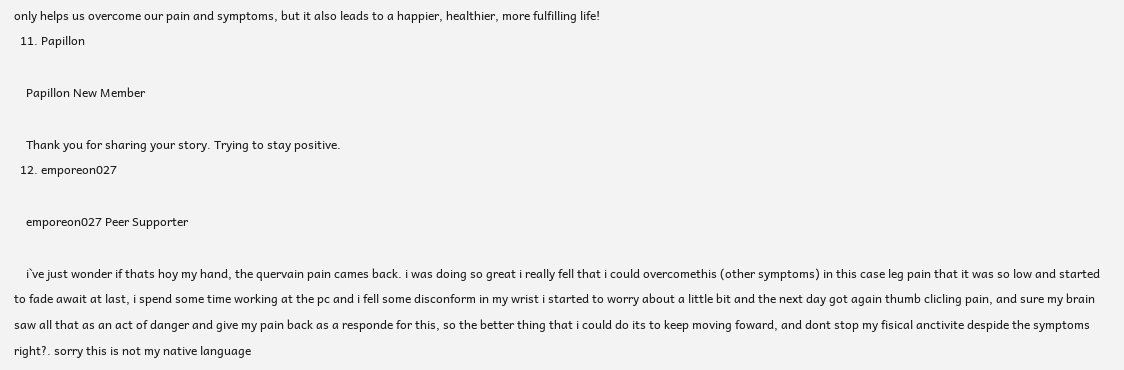only helps us overcome our pain and symptoms, but it also leads to a happier, healthier, more fulfilling life!
  11. Papillon

    Papillon New Member

    Thank you for sharing your story. Trying to stay positive.
  12. emporeon027

    emporeon027 Peer Supporter

    i`ve just wonder if thats hoy my hand, the quervain pain cames back. i was doing so great i really fell that i could overcomethis (other symptoms) in this case leg pain that it was so low and started to fade await at last, i spend some time working at the pc and i fell some disconform in my wrist i started to worry about a little bit and the next day got again thumb clicling pain, and sure my brain saw all that as an act of danger and give my pain back as a responde for this, so the better thing that i could do its to keep moving foward, and dont stop my fisical anctivite despide the symptoms right?. sorry this is not my native language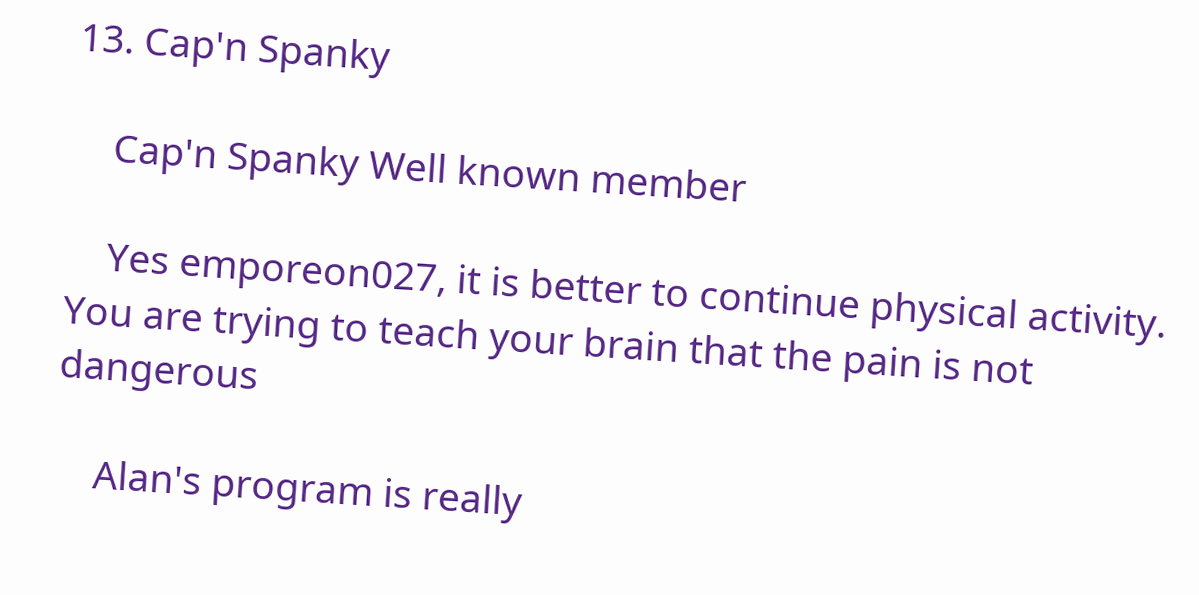13. Cap'n Spanky

    Cap'n Spanky Well known member

    Yes emporeon027, it is better to continue physical activity. You are trying to teach your brain that the pain is not dangerous

    Alan's program is really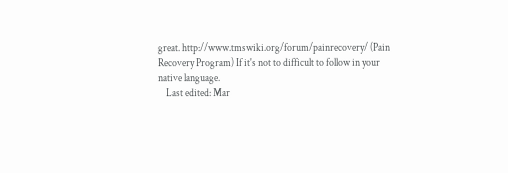great. http://www.tmswiki.org/forum/painrecovery/ (Pain Recovery Program) If it's not to difficult to follow in your native language.
    Last edited: Mar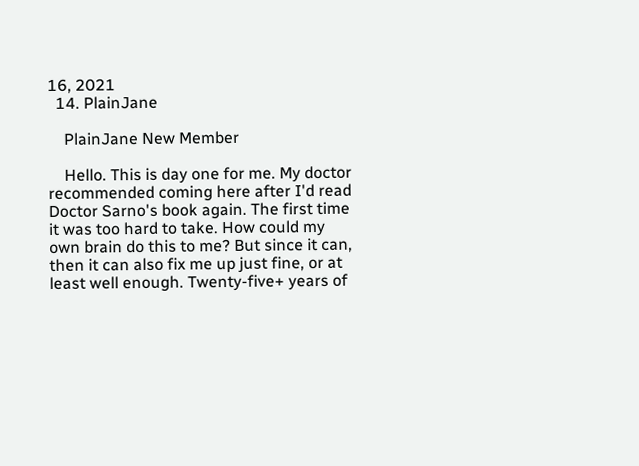16, 2021
  14. PlainJane

    PlainJane New Member

    Hello. This is day one for me. My doctor recommended coming here after I'd read Doctor Sarno's book again. The first time it was too hard to take. How could my own brain do this to me? But since it can, then it can also fix me up just fine, or at least well enough. Twenty-five+ years of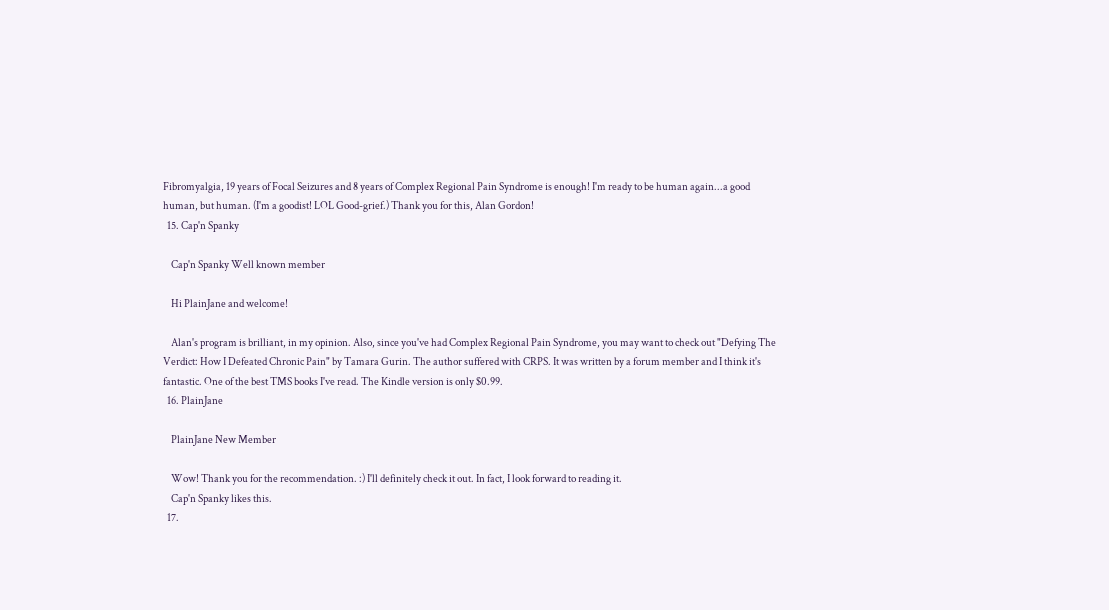Fibromyalgia, 19 years of Focal Seizures and 8 years of Complex Regional Pain Syndrome is enough! I'm ready to be human again...a good human, but human. (I'm a goodist! LOL Good-grief.) Thank you for this, Alan Gordon!
  15. Cap'n Spanky

    Cap'n Spanky Well known member

    Hi PlainJane and welcome!

    Alan's program is brilliant, in my opinion. Also, since you've had Complex Regional Pain Syndrome, you may want to check out "Defying The Verdict: How I Defeated Chronic Pain" by Tamara Gurin. The author suffered with CRPS. It was written by a forum member and I think it's fantastic. One of the best TMS books I've read. The Kindle version is only $0.99.
  16. PlainJane

    PlainJane New Member

    Wow! Thank you for the recommendation. :) I'll definitely check it out. In fact, I look forward to reading it.
    Cap'n Spanky likes this.
  17.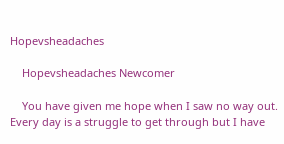Hopevsheadaches

    Hopevsheadaches Newcomer

    You have given me hope when I saw no way out. Every day is a struggle to get through but I have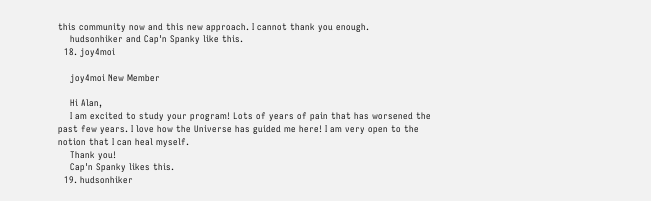this community now and this new approach. I cannot thank you enough.
    hudsonhiker and Cap'n Spanky like this.
  18. joy4moi

    joy4moi New Member

    Hi Alan,
    I am excited to study your program! Lots of years of pain that has worsened the past few years. I love how the Universe has guided me here! I am very open to the notion that I can heal myself.
    Thank you!
    Cap'n Spanky likes this.
  19. hudsonhiker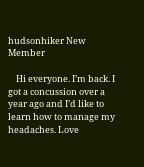hudsonhiker New Member

    Hi everyone. I’m back. I got a concussion over a year ago and I’d like to learn how to manage my headaches. Love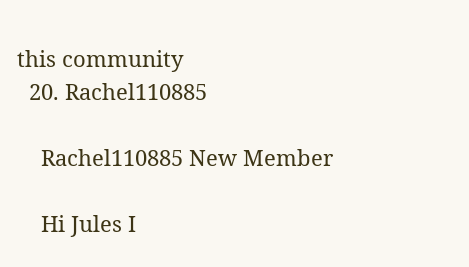this community
  20. Rachel110885

    Rachel110885 New Member

    Hi Jules I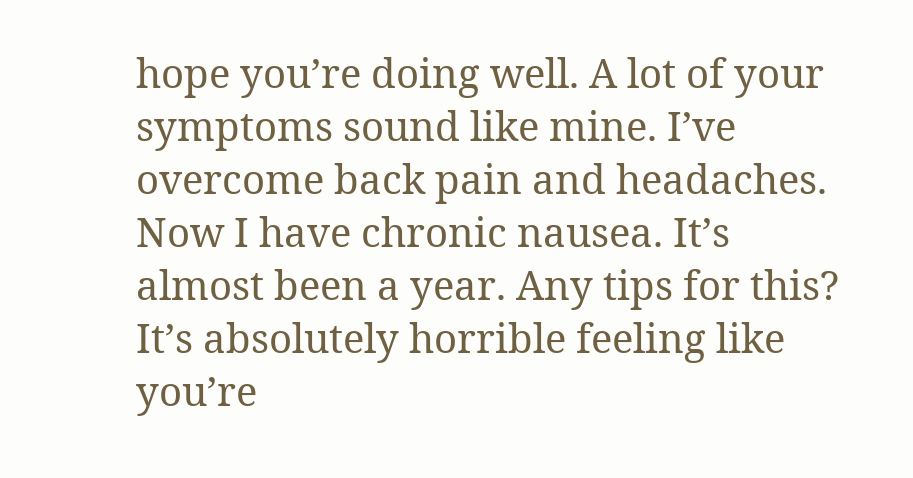hope you’re doing well. A lot of your symptoms sound like mine. I’ve overcome back pain and headaches. Now I have chronic nausea. It’s almost been a year. Any tips for this? It’s absolutely horrible feeling like you’re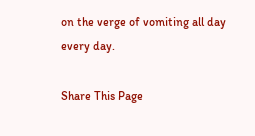on the verge of vomiting all day every day.

Share This Page